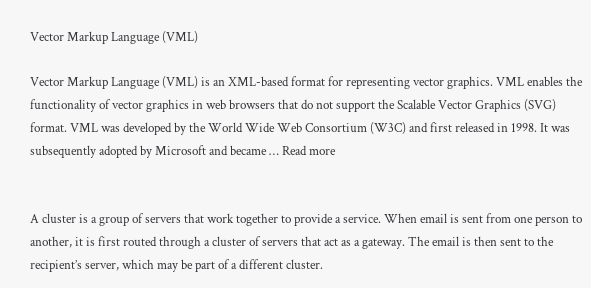Vector Markup Language (VML)

Vector Markup Language (VML) is an XML-based format for representing vector graphics. VML enables the functionality of vector graphics in web browsers that do not support the Scalable Vector Graphics (SVG) format. VML was developed by the World Wide Web Consortium (W3C) and first released in 1998. It was subsequently adopted by Microsoft and became … Read more


A cluster is a group of servers that work together to provide a service. When email is sent from one person to another, it is first routed through a cluster of servers that act as a gateway. The email is then sent to the recipient’s server, which may be part of a different cluster.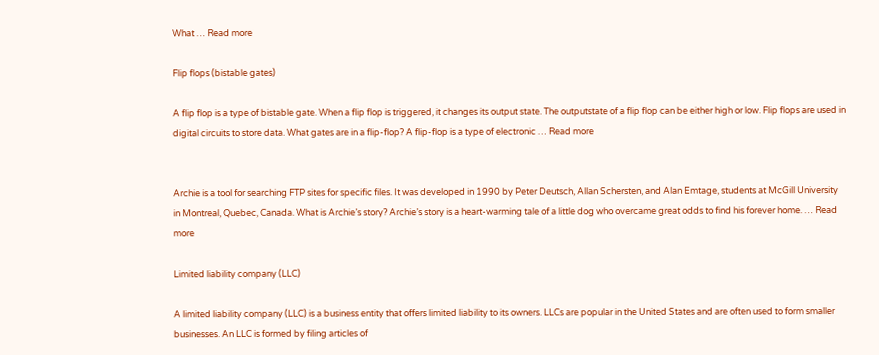What … Read more

Flip flops (bistable gates)

A flip flop is a type of bistable gate. When a flip flop is triggered, it changes its output state. The outputstate of a flip flop can be either high or low. Flip flops are used in digital circuits to store data. What gates are in a flip-flop? A flip-flop is a type of electronic … Read more


Archie is a tool for searching FTP sites for specific files. It was developed in 1990 by Peter Deutsch, Allan Schersten, and Alan Emtage, students at McGill University in Montreal, Quebec, Canada. What is Archie’s story? Archie’s story is a heart-warming tale of a little dog who overcame great odds to find his forever home. … Read more

Limited liability company (LLC)

A limited liability company (LLC) is a business entity that offers limited liability to its owners. LLCs are popular in the United States and are often used to form smaller businesses. An LLC is formed by filing articles of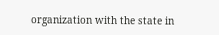organization with the state in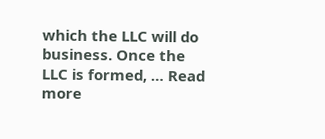which the LLC will do business. Once the LLC is formed, … Read more